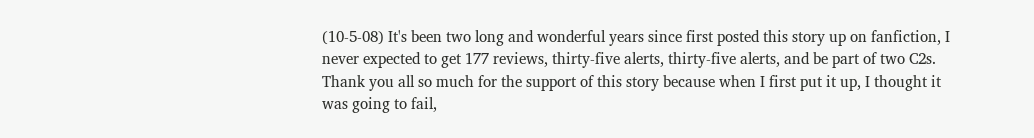(10-5-08) It's been two long and wonderful years since first posted this story up on fanfiction, I never expected to get 177 reviews, thirty-five alerts, thirty-five alerts, and be part of two C2s. Thank you all so much for the support of this story because when I first put it up, I thought it was going to fail,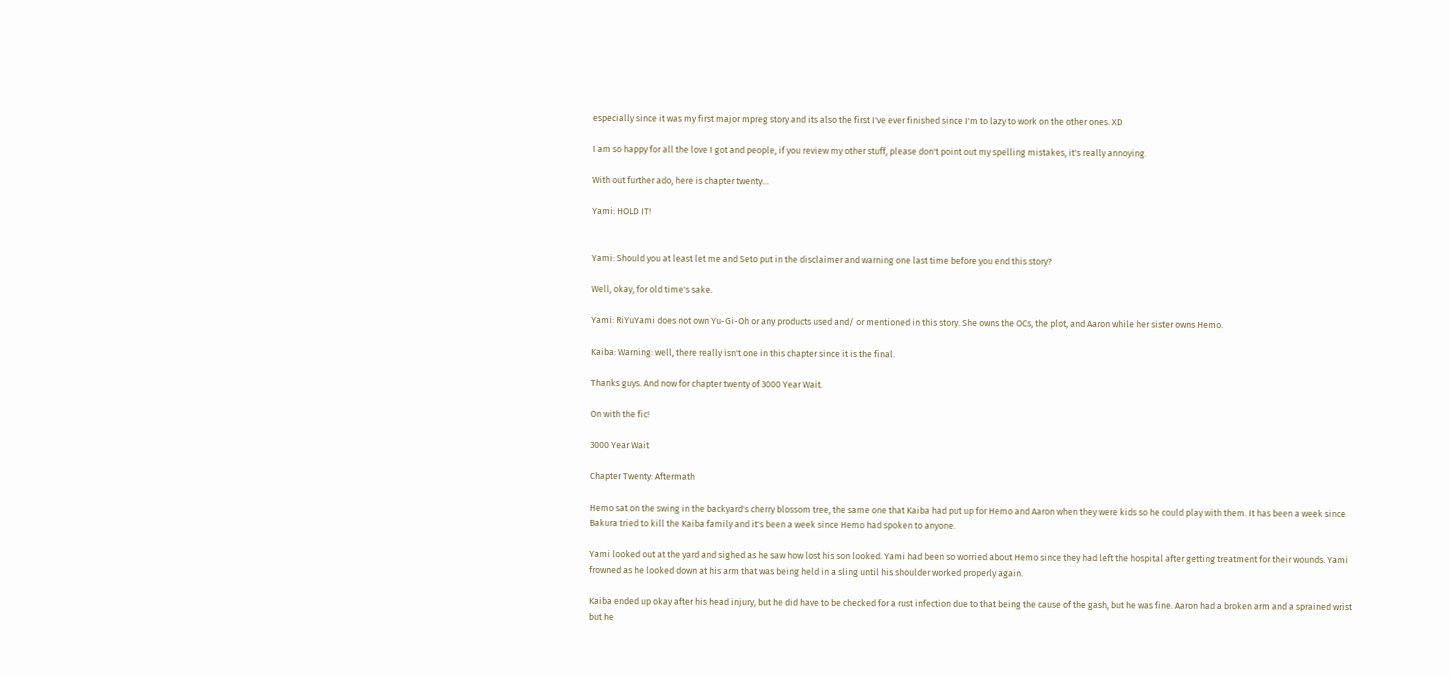especially since it was my first major mpreg story and its also the first I've ever finished since I'm to lazy to work on the other ones. XD

I am so happy for all the love I got and people, if you review my other stuff, please don't point out my spelling mistakes, it's really annoying.

With out further ado, here is chapter twenty…

Yami: HOLD IT!


Yami: Should you at least let me and Seto put in the disclaimer and warning one last time before you end this story?

Well, okay, for old time's sake.

Yami: RiYuYami does not own Yu-Gi-Oh or any products used and/ or mentioned in this story. She owns the OCs, the plot, and Aaron while her sister owns Hemo.

Kaiba: Warning: well, there really isn't one in this chapter since it is the final.

Thanks guys. And now for chapter twenty of 3000 Year Wait.

On with the fic!

3000 Year Wait

Chapter Twenty: Aftermath

Hemo sat on the swing in the backyard's cherry blossom tree, the same one that Kaiba had put up for Hemo and Aaron when they were kids so he could play with them. It has been a week since Bakura tried to kill the Kaiba family and it's been a week since Hemo had spoken to anyone.

Yami looked out at the yard and sighed as he saw how lost his son looked. Yami had been so worried about Hemo since they had left the hospital after getting treatment for their wounds. Yami frowned as he looked down at his arm that was being held in a sling until his shoulder worked properly again.

Kaiba ended up okay after his head injury, but he did have to be checked for a rust infection due to that being the cause of the gash, but he was fine. Aaron had a broken arm and a sprained wrist but he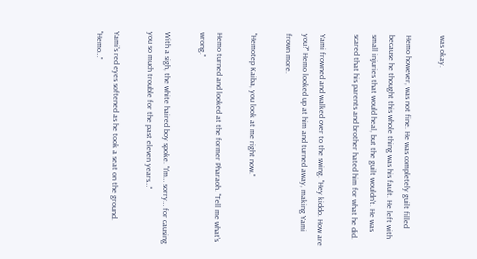was okay.

Hemo however, was not fine. He was completely guilt filled because he thought this whole thing was his fault. He left with small injuries that would heal, but the guilt wouldn't. He was scared that his parents and brother hated him for what he did.

Yami frowned and walked over to the swing. "Hey kiddo. How are you?" Hemo looked up at him and turned away, making Yami frown more.

"Hemotep Kaiba, you look at me right now."

Hemo turned and looked at the former Pharaoh. "Tell me what's wrong."

With a sigh, the white haired boy spoke. "I'm… sorry… for causing you so much trouble for the past eleven years…"

Yami's red eyes softened as he took a seat on the ground. "Hemo…"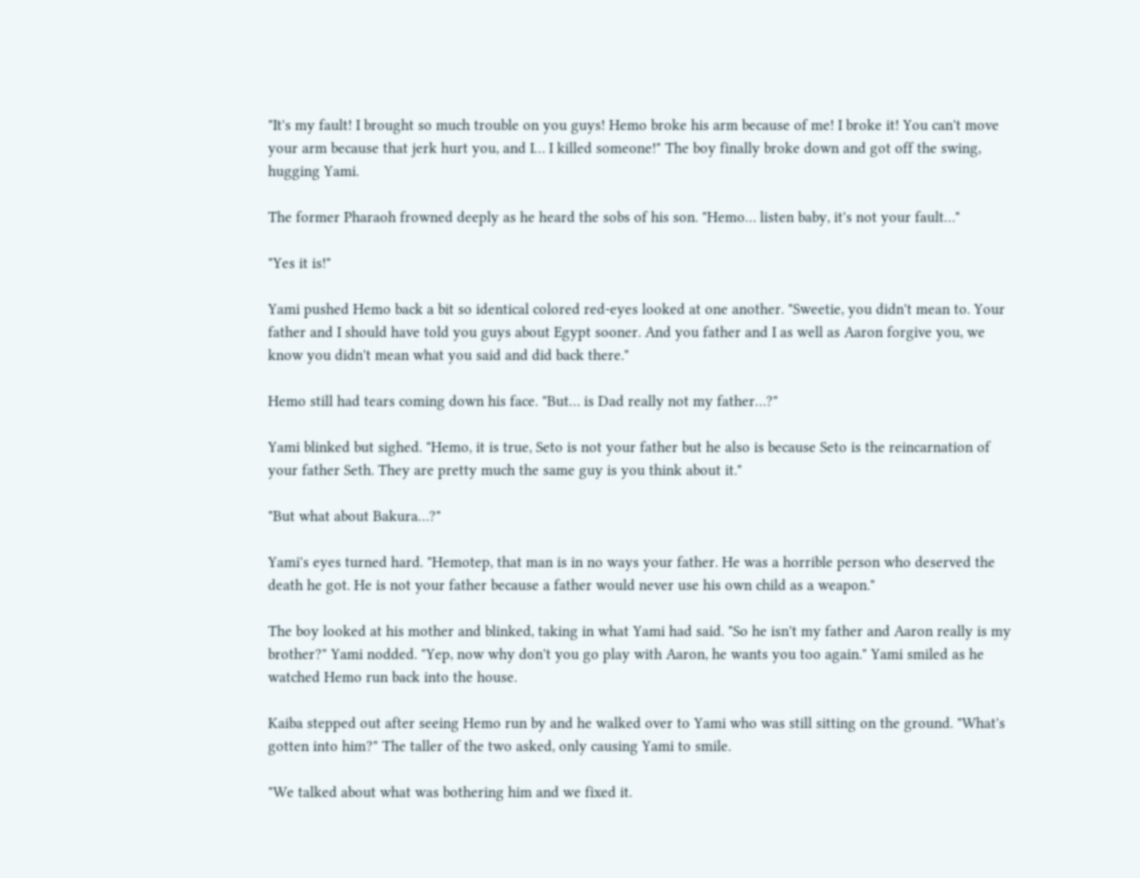"It's my fault! I brought so much trouble on you guys! Hemo broke his arm because of me! I broke it! You can't move your arm because that jerk hurt you, and I… I killed someone!" The boy finally broke down and got off the swing, hugging Yami.

The former Pharaoh frowned deeply as he heard the sobs of his son. "Hemo… listen baby, it's not your fault…"

"Yes it is!"

Yami pushed Hemo back a bit so identical colored red-eyes looked at one another. "Sweetie, you didn't mean to. Your father and I should have told you guys about Egypt sooner. And you father and I as well as Aaron forgive you, we know you didn't mean what you said and did back there."

Hemo still had tears coming down his face. "But… is Dad really not my father…?"

Yami blinked but sighed. "Hemo, it is true, Seto is not your father but he also is because Seto is the reincarnation of your father Seth. They are pretty much the same guy is you think about it."

"But what about Bakura…?"

Yami's eyes turned hard. "Hemotep, that man is in no ways your father. He was a horrible person who deserved the death he got. He is not your father because a father would never use his own child as a weapon."

The boy looked at his mother and blinked, taking in what Yami had said. "So he isn't my father and Aaron really is my brother?" Yami nodded. "Yep, now why don't you go play with Aaron, he wants you too again." Yami smiled as he watched Hemo run back into the house.

Kaiba stepped out after seeing Hemo run by and he walked over to Yami who was still sitting on the ground. "What's gotten into him?" The taller of the two asked, only causing Yami to smile.

"We talked about what was bothering him and we fixed it.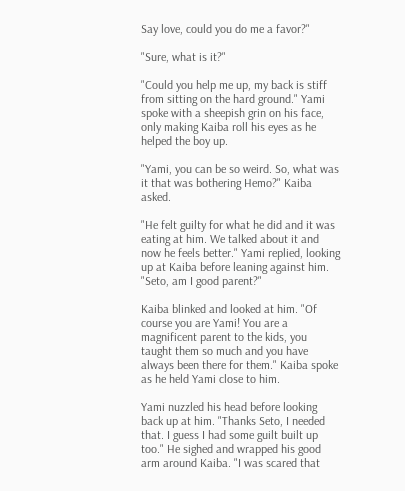Say love, could you do me a favor?"

"Sure, what is it?"

"Could you help me up, my back is stiff from sitting on the hard ground." Yami spoke with a sheepish grin on his face, only making Kaiba roll his eyes as he helped the boy up.

"Yami, you can be so weird. So, what was it that was bothering Hemo?" Kaiba asked.

"He felt guilty for what he did and it was eating at him. We talked about it and now he feels better." Yami replied, looking up at Kaiba before leaning against him. "Seto, am I good parent?"

Kaiba blinked and looked at him. "Of course you are Yami! You are a magnificent parent to the kids, you taught them so much and you have always been there for them." Kaiba spoke as he held Yami close to him.

Yami nuzzled his head before looking back up at him. "Thanks Seto, I needed that. I guess I had some guilt built up too." He sighed and wrapped his good arm around Kaiba. "I was scared that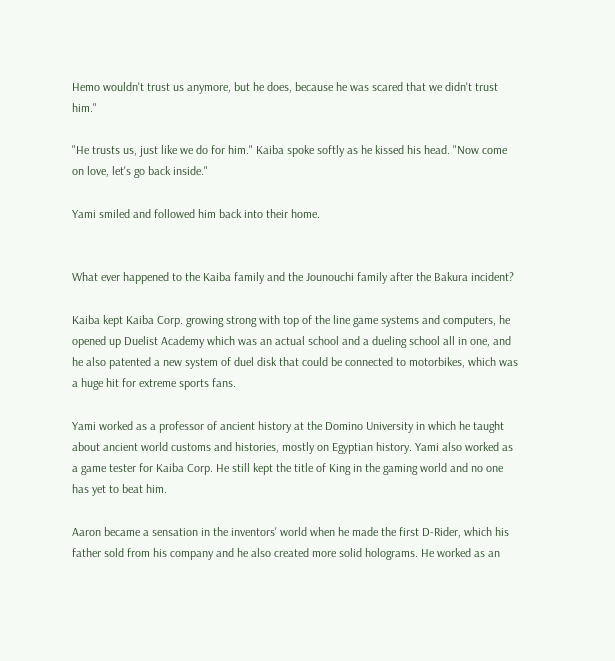Hemo wouldn't trust us anymore, but he does, because he was scared that we didn't trust him."

"He trusts us, just like we do for him." Kaiba spoke softly as he kissed his head. "Now come on love, let's go back inside."

Yami smiled and followed him back into their home.


What ever happened to the Kaiba family and the Jounouchi family after the Bakura incident?

Kaiba kept Kaiba Corp. growing strong with top of the line game systems and computers, he opened up Duelist Academy which was an actual school and a dueling school all in one, and he also patented a new system of duel disk that could be connected to motorbikes, which was a huge hit for extreme sports fans.

Yami worked as a professor of ancient history at the Domino University in which he taught about ancient world customs and histories, mostly on Egyptian history. Yami also worked as a game tester for Kaiba Corp. He still kept the title of King in the gaming world and no one has yet to beat him.

Aaron became a sensation in the inventors' world when he made the first D-Rider, which his father sold from his company and he also created more solid holograms. He worked as an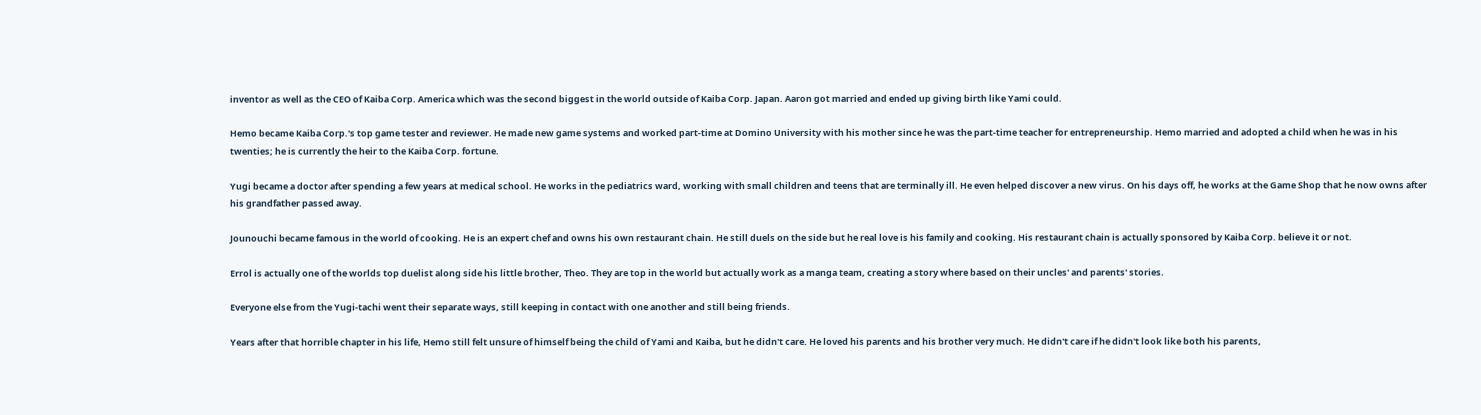inventor as well as the CEO of Kaiba Corp. America which was the second biggest in the world outside of Kaiba Corp. Japan. Aaron got married and ended up giving birth like Yami could.

Hemo became Kaiba Corp.'s top game tester and reviewer. He made new game systems and worked part-time at Domino University with his mother since he was the part-time teacher for entrepreneurship. Hemo married and adopted a child when he was in his twenties; he is currently the heir to the Kaiba Corp. fortune.

Yugi became a doctor after spending a few years at medical school. He works in the pediatrics ward, working with small children and teens that are terminally ill. He even helped discover a new virus. On his days off, he works at the Game Shop that he now owns after his grandfather passed away.

Jounouchi became famous in the world of cooking. He is an expert chef and owns his own restaurant chain. He still duels on the side but he real love is his family and cooking. His restaurant chain is actually sponsored by Kaiba Corp. believe it or not.

Errol is actually one of the worlds top duelist along side his little brother, Theo. They are top in the world but actually work as a manga team, creating a story where based on their uncles' and parents' stories.

Everyone else from the Yugi-tachi went their separate ways, still keeping in contact with one another and still being friends.

Years after that horrible chapter in his life, Hemo still felt unsure of himself being the child of Yami and Kaiba, but he didn't care. He loved his parents and his brother very much. He didn't care if he didn't look like both his parents,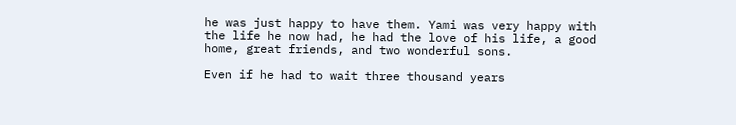he was just happy to have them. Yami was very happy with the life he now had, he had the love of his life, a good home, great friends, and two wonderful sons.

Even if he had to wait three thousand years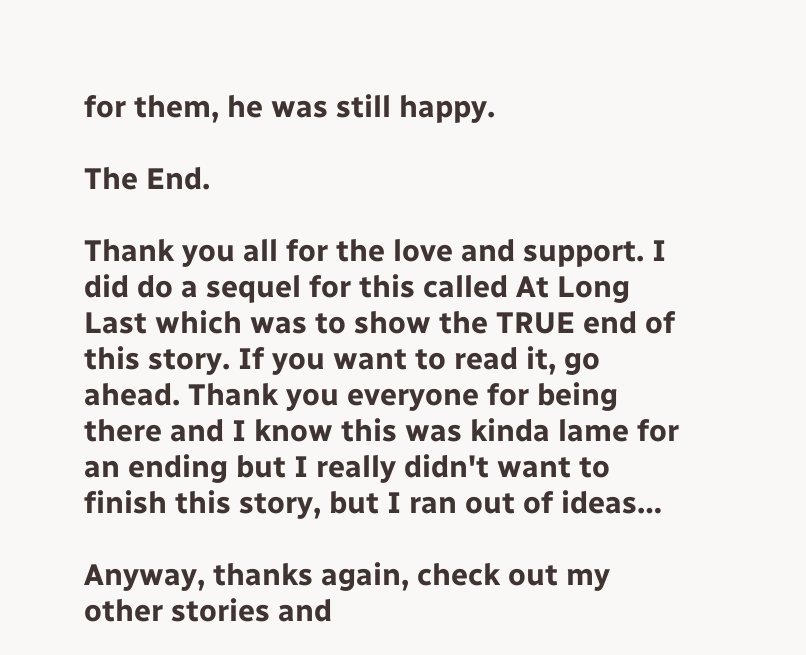for them, he was still happy.

The End.

Thank you all for the love and support. I did do a sequel for this called At Long Last which was to show the TRUE end of this story. If you want to read it, go ahead. Thank you everyone for being there and I know this was kinda lame for an ending but I really didn't want to finish this story, but I ran out of ideas…

Anyway, thanks again, check out my other stories and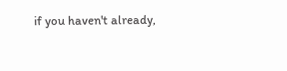if you haven't already,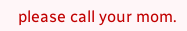please call your mom.